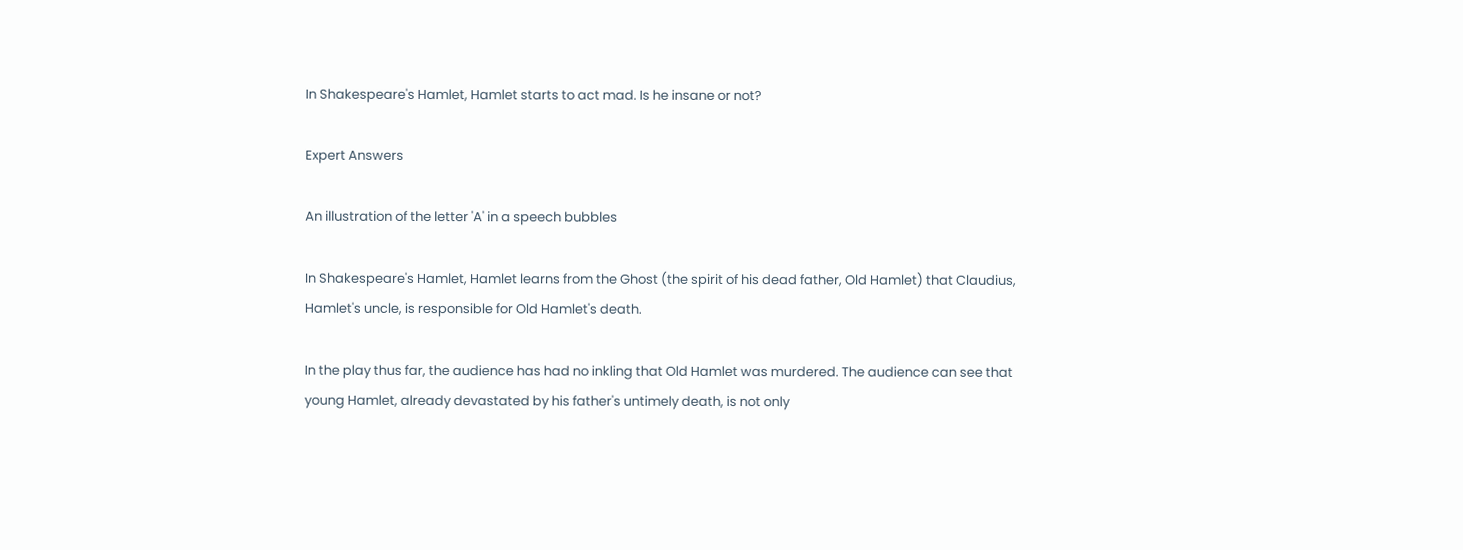In Shakespeare's Hamlet, Hamlet starts to act mad. Is he insane or not?

Expert Answers

An illustration of the letter 'A' in a speech bubbles

In Shakespeare's Hamlet, Hamlet learns from the Ghost (the spirit of his dead father, Old Hamlet) that Claudius, Hamlet's uncle, is responsible for Old Hamlet's death.

In the play thus far, the audience has had no inkling that Old Hamlet was murdered. The audience can see that young Hamlet, already devastated by his father's untimely death, is not only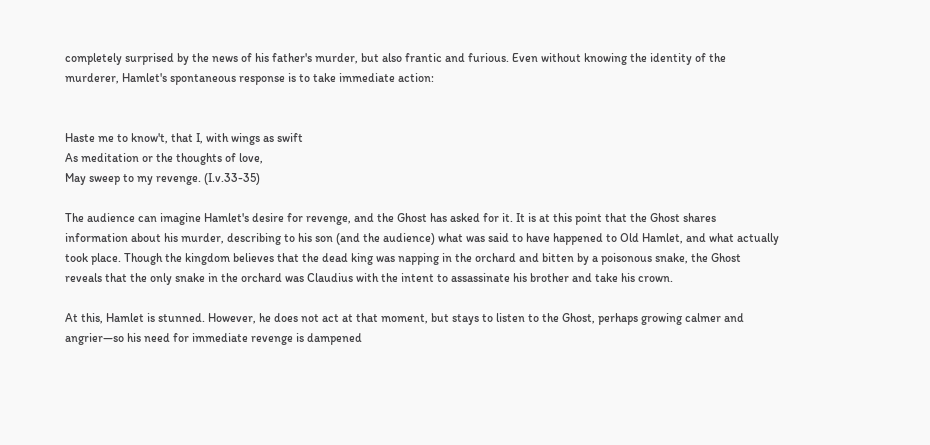completely surprised by the news of his father's murder, but also frantic and furious. Even without knowing the identity of the murderer, Hamlet's spontaneous response is to take immediate action:


Haste me to know't, that I, with wings as swift
As meditation or the thoughts of love,
May sweep to my revenge. (I.v.33-35)

The audience can imagine Hamlet's desire for revenge, and the Ghost has asked for it. It is at this point that the Ghost shares information about his murder, describing to his son (and the audience) what was said to have happened to Old Hamlet, and what actually took place. Though the kingdom believes that the dead king was napping in the orchard and bitten by a poisonous snake, the Ghost reveals that the only snake in the orchard was Claudius with the intent to assassinate his brother and take his crown.

At this, Hamlet is stunned. However, he does not act at that moment, but stays to listen to the Ghost, perhaps growing calmer and angrier—so his need for immediate revenge is dampened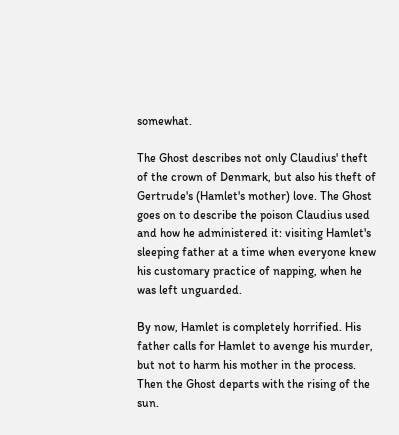somewhat.

The Ghost describes not only Claudius' theft of the crown of Denmark, but also his theft of Gertrude's (Hamlet's mother) love. The Ghost goes on to describe the poison Claudius used and how he administered it: visiting Hamlet's sleeping father at a time when everyone knew his customary practice of napping, when he was left unguarded.

By now, Hamlet is completely horrified. His father calls for Hamlet to avenge his murder, but not to harm his mother in the process. Then the Ghost departs with the rising of the sun.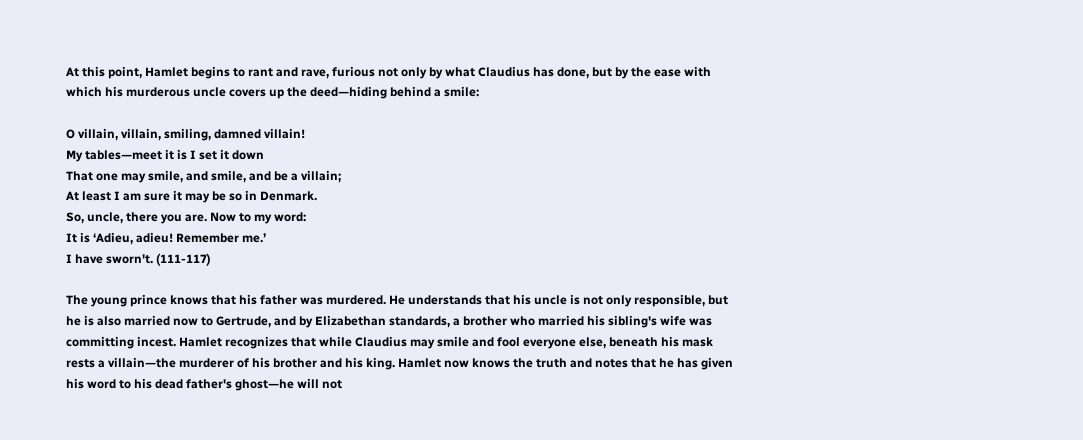At this point, Hamlet begins to rant and rave, furious not only by what Claudius has done, but by the ease with which his murderous uncle covers up the deed—hiding behind a smile:

O villain, villain, smiling, damned villain!
My tables—meet it is I set it down
That one may smile, and smile, and be a villain;
At least I am sure it may be so in Denmark.
So, uncle, there you are. Now to my word:
It is ‘Adieu, adieu! Remember me.’
I have sworn't. (111-117)

The young prince knows that his father was murdered. He understands that his uncle is not only responsible, but he is also married now to Gertrude, and by Elizabethan standards, a brother who married his sibling's wife was committing incest. Hamlet recognizes that while Claudius may smile and fool everyone else, beneath his mask rests a villain—the murderer of his brother and his king. Hamlet now knows the truth and notes that he has given his word to his dead father's ghost—he will not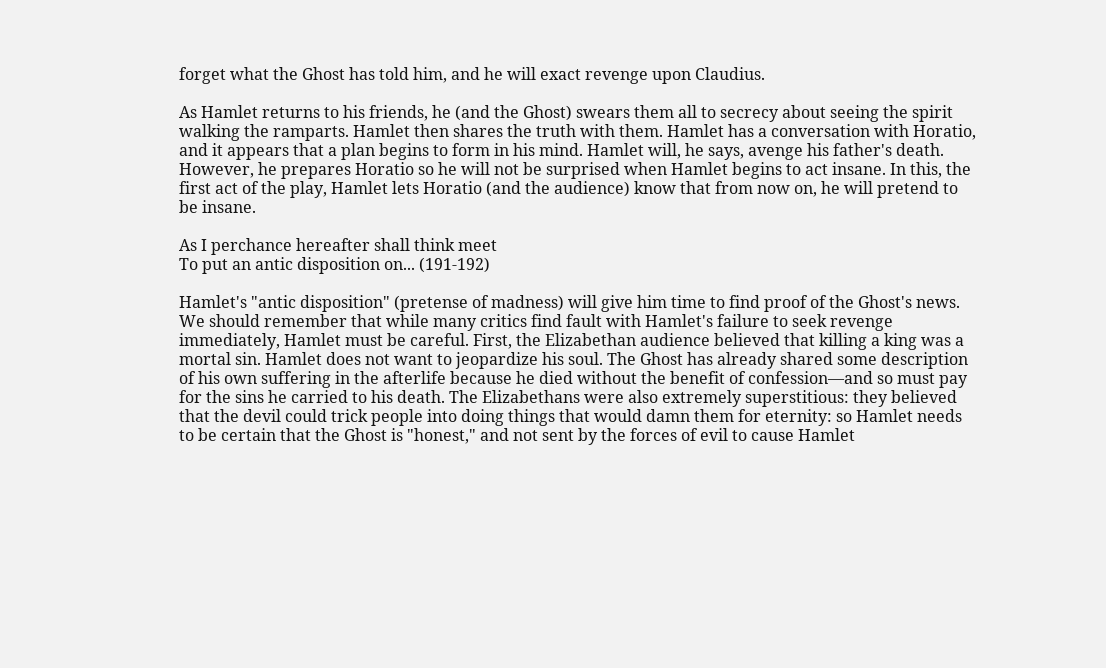forget what the Ghost has told him, and he will exact revenge upon Claudius.

As Hamlet returns to his friends, he (and the Ghost) swears them all to secrecy about seeing the spirit walking the ramparts. Hamlet then shares the truth with them. Hamlet has a conversation with Horatio, and it appears that a plan begins to form in his mind. Hamlet will, he says, avenge his father's death. However, he prepares Horatio so he will not be surprised when Hamlet begins to act insane. In this, the first act of the play, Hamlet lets Horatio (and the audience) know that from now on, he will pretend to be insane.

As I perchance hereafter shall think meet
To put an antic disposition on... (191-192)

Hamlet's "antic disposition" (pretense of madness) will give him time to find proof of the Ghost's news. We should remember that while many critics find fault with Hamlet's failure to seek revenge immediately, Hamlet must be careful. First, the Elizabethan audience believed that killing a king was a mortal sin. Hamlet does not want to jeopardize his soul. The Ghost has already shared some description of his own suffering in the afterlife because he died without the benefit of confession—and so must pay for the sins he carried to his death. The Elizabethans were also extremely superstitious: they believed that the devil could trick people into doing things that would damn them for eternity: so Hamlet needs to be certain that the Ghost is "honest," and not sent by the forces of evil to cause Hamlet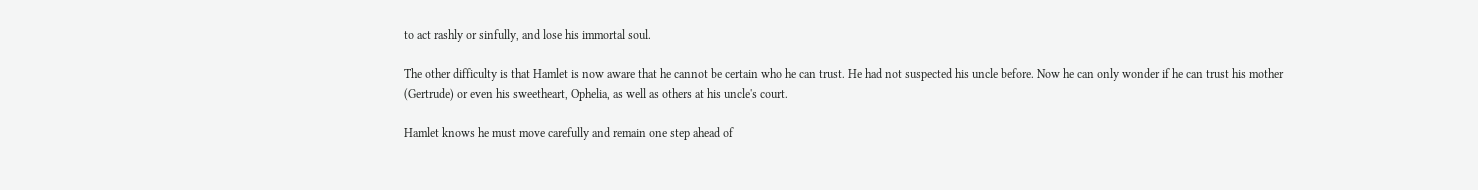to act rashly or sinfully, and lose his immortal soul.

The other difficulty is that Hamlet is now aware that he cannot be certain who he can trust. He had not suspected his uncle before. Now he can only wonder if he can trust his mother (Gertrude) or even his sweetheart, Ophelia, as well as others at his uncle's court.

Hamlet knows he must move carefully and remain one step ahead of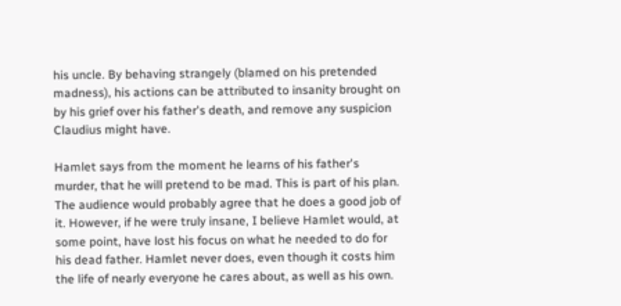his uncle. By behaving strangely (blamed on his pretended madness), his actions can be attributed to insanity brought on by his grief over his father's death, and remove any suspicion Claudius might have.

Hamlet says from the moment he learns of his father's murder, that he will pretend to be mad. This is part of his plan. The audience would probably agree that he does a good job of it. However, if he were truly insane, I believe Hamlet would, at some point, have lost his focus on what he needed to do for his dead father. Hamlet never does, even though it costs him the life of nearly everyone he cares about, as well as his own.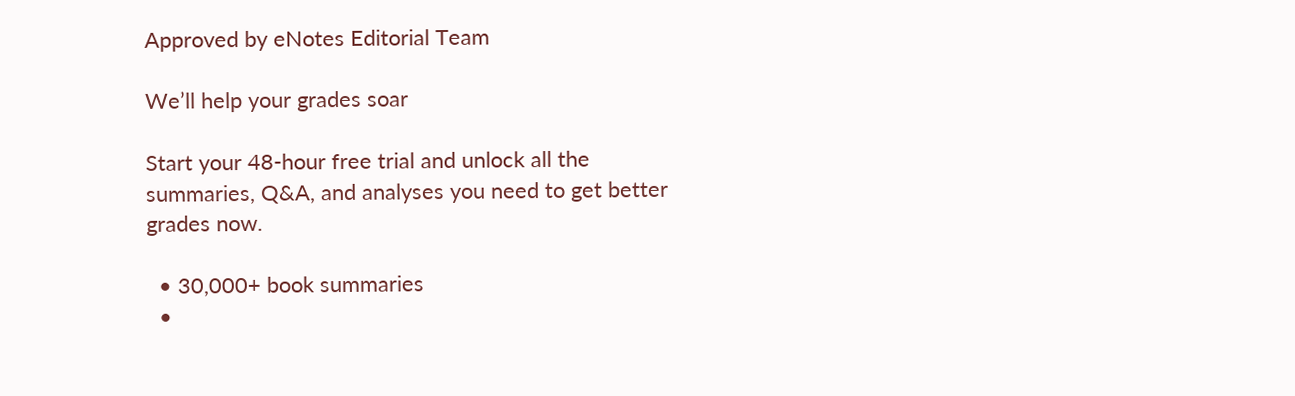Approved by eNotes Editorial Team

We’ll help your grades soar

Start your 48-hour free trial and unlock all the summaries, Q&A, and analyses you need to get better grades now.

  • 30,000+ book summaries
  •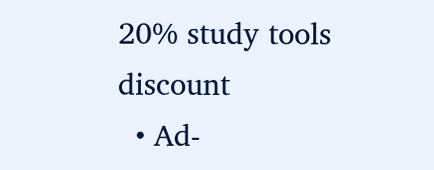20% study tools discount
  • Ad-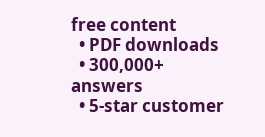free content
  • PDF downloads
  • 300,000+ answers
  • 5-star customer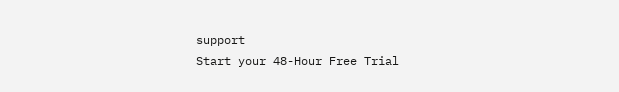support
Start your 48-Hour Free Trial